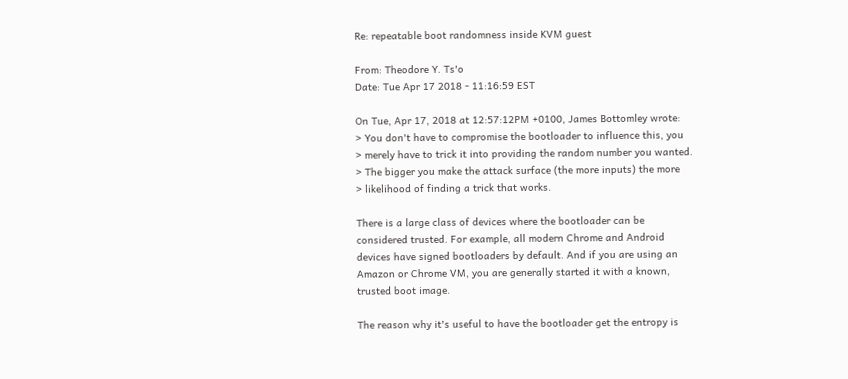Re: repeatable boot randomness inside KVM guest

From: Theodore Y. Ts'o
Date: Tue Apr 17 2018 - 11:16:59 EST

On Tue, Apr 17, 2018 at 12:57:12PM +0100, James Bottomley wrote:
> You don't have to compromise the bootloader to influence this, you
> merely have to trick it into providing the random number you wanted.
> The bigger you make the attack surface (the more inputs) the more
> likelihood of finding a trick that works.

There is a large class of devices where the bootloader can be
considered trusted. For example, all modern Chrome and Android
devices have signed bootloaders by default. And if you are using an
Amazon or Chrome VM, you are generally started it with a known,
trusted boot image.

The reason why it's useful to have the bootloader get the entropy is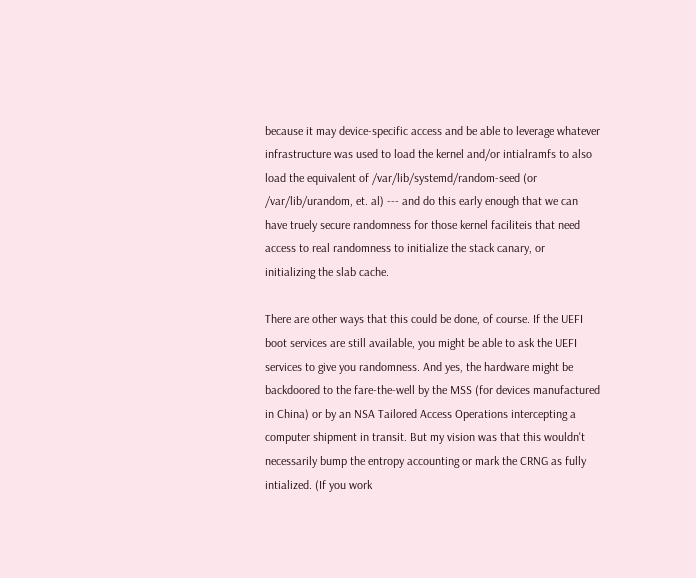because it may device-specific access and be able to leverage whatever
infrastructure was used to load the kernel and/or intialramfs to also
load the equivalent of /var/lib/systemd/random-seed (or
/var/lib/urandom, et. al) --- and do this early enough that we can
have truely secure randomness for those kernel faciliteis that need
access to real randomness to initialize the stack canary, or
initializing the slab cache.

There are other ways that this could be done, of course. If the UEFI
boot services are still available, you might be able to ask the UEFI
services to give you randomness. And yes, the hardware might be
backdoored to the fare-the-well by the MSS (for devices manufactured
in China) or by an NSA Tailored Access Operations intercepting a
computer shipment in transit. But my vision was that this wouldn't
necessarily bump the entropy accounting or mark the CRNG as fully
intialized. (If you work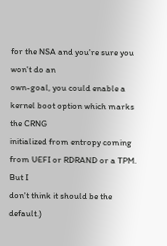for the NSA and you're sure you won't do an
own-goal, you could enable a kernel boot option which marks the CRNG
initialized from entropy coming from UEFI or RDRAND or a TPM. But I
don't think it should be the default.)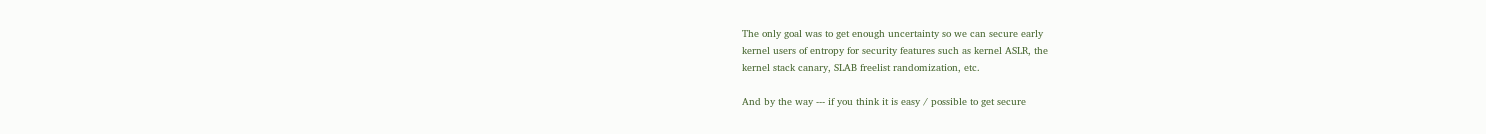The only goal was to get enough uncertainty so we can secure early
kernel users of entropy for security features such as kernel ASLR, the
kernel stack canary, SLAB freelist randomization, etc.

And by the way --- if you think it is easy / possible to get secure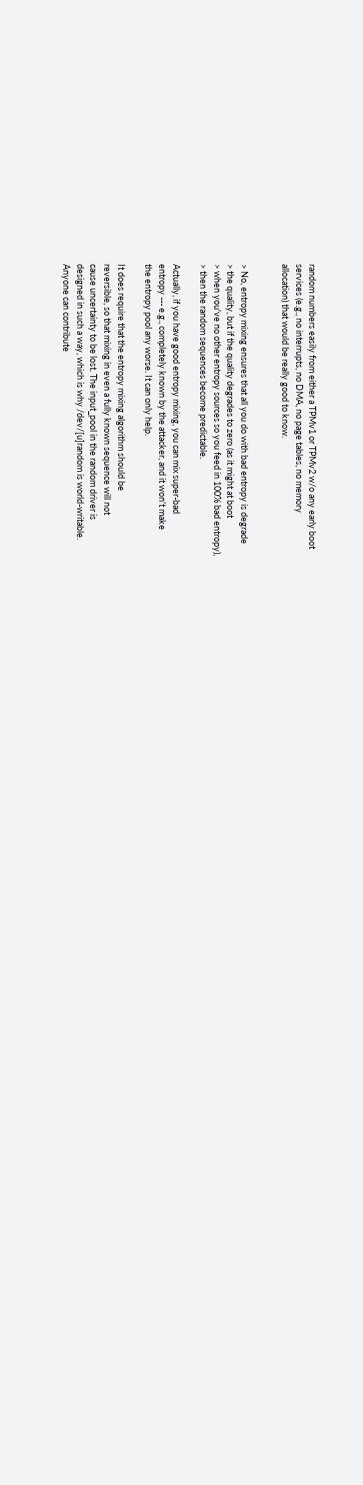random numbers easily from either a TPMv1 or TPMv2 w/o any early boot
services (e.g., no interrupts, no DMA, no page tables, no memory
allocation) that would be really good to know.


> No, entropy mixing ensures that all you do with bad entropy is degrade
> the quality, but if the quality degrades to zero (as it might at boot
> when you've no other entropy sources so you feed in 100% bad entropy),
> then the random sequences become predictable.

Actually, if you have good entropy mixing, you can mix super-bad
entropy --- e.g., completely known by the attacker, and it won't make
the entropy pool any worse. It can only help.

It does require that the entropy mixing algorithm should be
reversible, so that mixing in even a fully known sequence will not
cause uncertainty to be lost. The input_pool in the random driver is
designed in such a way, which is why /dev/[u]random is world-writable.
Anyone can contribute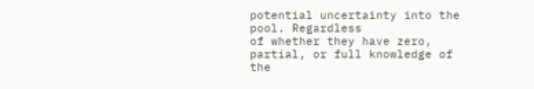potential uncertainty into the pool. Regardless
of whether they have zero, partial, or full knowledge of the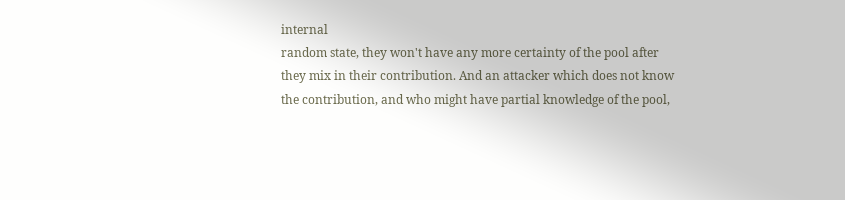internal
random state, they won't have any more certainty of the pool after
they mix in their contribution. And an attacker which does not know
the contribution, and who might have partial knowledge of the pool,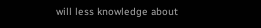will less knowledge about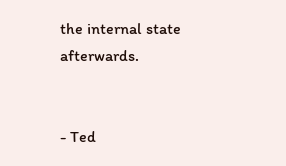the internal state afterwards.


- Ted